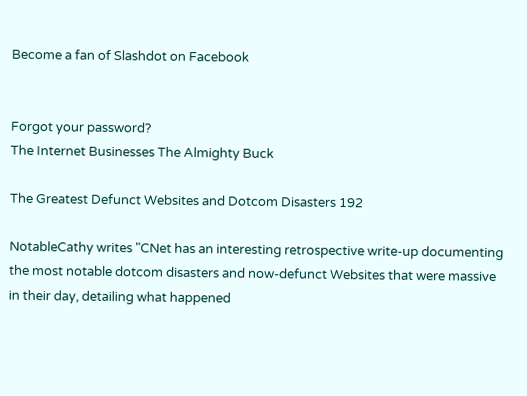Become a fan of Slashdot on Facebook


Forgot your password?
The Internet Businesses The Almighty Buck

The Greatest Defunct Websites and Dotcom Disasters 192

NotableCathy writes "CNet has an interesting retrospective write-up documenting the most notable dotcom disasters and now-defunct Websites that were massive in their day, detailing what happened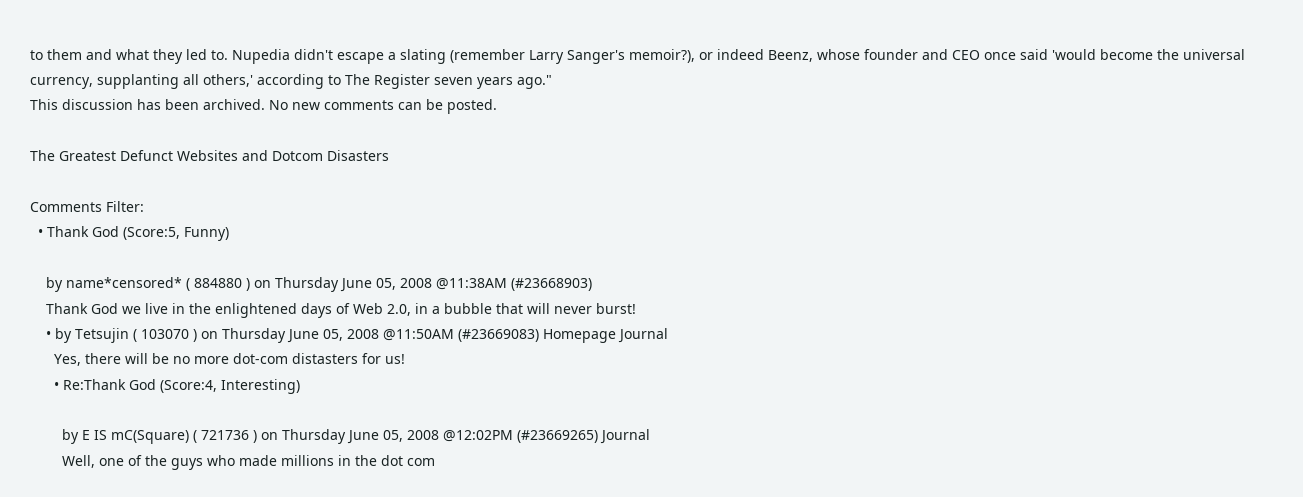to them and what they led to. Nupedia didn't escape a slating (remember Larry Sanger's memoir?), or indeed Beenz, whose founder and CEO once said 'would become the universal currency, supplanting all others,' according to The Register seven years ago."
This discussion has been archived. No new comments can be posted.

The Greatest Defunct Websites and Dotcom Disasters

Comments Filter:
  • Thank God (Score:5, Funny)

    by name*censored* ( 884880 ) on Thursday June 05, 2008 @11:38AM (#23668903)
    Thank God we live in the enlightened days of Web 2.0, in a bubble that will never burst!
    • by Tetsujin ( 103070 ) on Thursday June 05, 2008 @11:50AM (#23669083) Homepage Journal
      Yes, there will be no more dot-com distasters for us!
      • Re:Thank God (Score:4, Interesting)

        by E IS mC(Square) ( 721736 ) on Thursday June 05, 2008 @12:02PM (#23669265) Journal
        Well, one of the guys who made millions in the dot com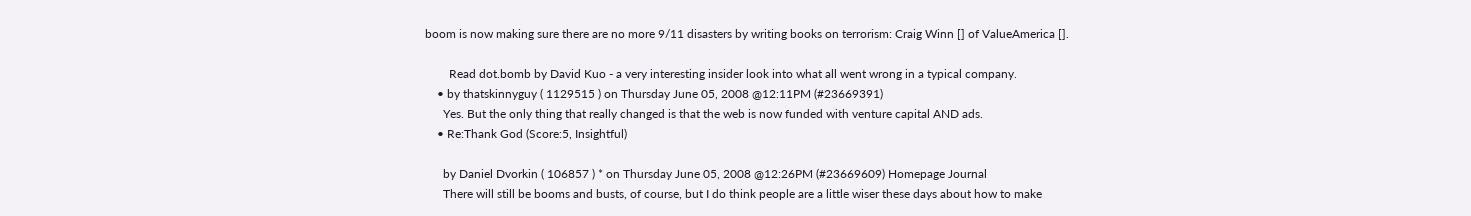boom is now making sure there are no more 9/11 disasters by writing books on terrorism: Craig Winn [] of ValueAmerica [].

        Read dot.bomb by David Kuo - a very interesting insider look into what all went wrong in a typical company.
    • by thatskinnyguy ( 1129515 ) on Thursday June 05, 2008 @12:11PM (#23669391)
      Yes. But the only thing that really changed is that the web is now funded with venture capital AND ads.
    • Re:Thank God (Score:5, Insightful)

      by Daniel Dvorkin ( 106857 ) * on Thursday June 05, 2008 @12:26PM (#23669609) Homepage Journal
      There will still be booms and busts, of course, but I do think people are a little wiser these days about how to make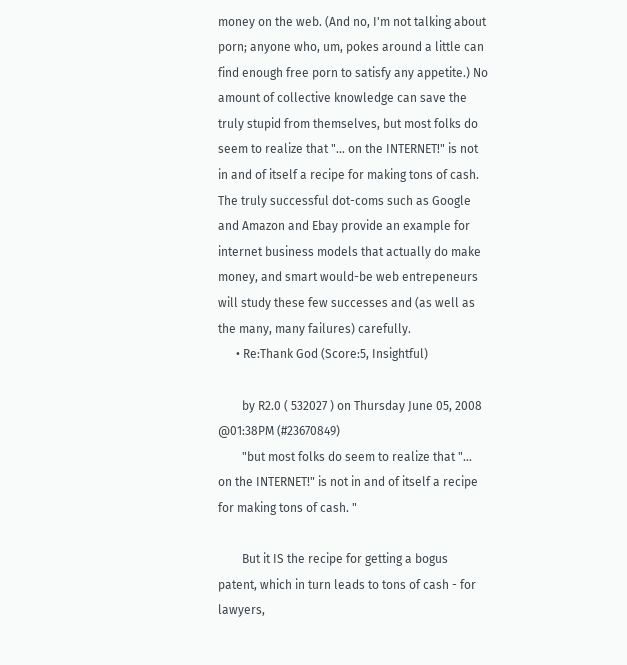money on the web. (And no, I'm not talking about porn; anyone who, um, pokes around a little can find enough free porn to satisfy any appetite.) No amount of collective knowledge can save the truly stupid from themselves, but most folks do seem to realize that "... on the INTERNET!" is not in and of itself a recipe for making tons of cash. The truly successful dot-coms such as Google and Amazon and Ebay provide an example for internet business models that actually do make money, and smart would-be web entrepeneurs will study these few successes and (as well as the many, many failures) carefully.
      • Re:Thank God (Score:5, Insightful)

        by R2.0 ( 532027 ) on Thursday June 05, 2008 @01:38PM (#23670849)
        "but most folks do seem to realize that "... on the INTERNET!" is not in and of itself a recipe for making tons of cash. "

        But it IS the recipe for getting a bogus patent, which in turn leads to tons of cash - for lawyers,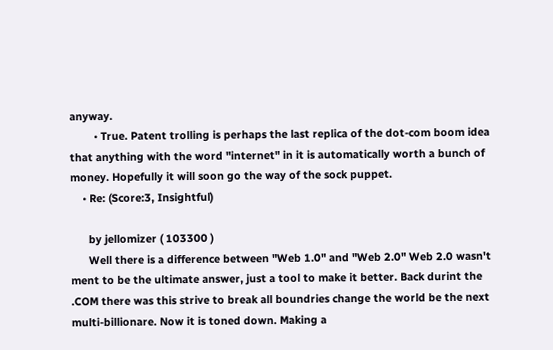anyway.
        • True. Patent trolling is perhaps the last replica of the dot-com boom idea that anything with the word "internet" in it is automatically worth a bunch of money. Hopefully it will soon go the way of the sock puppet.
    • Re: (Score:3, Insightful)

      by jellomizer ( 103300 )
      Well there is a difference between "Web 1.0" and "Web 2.0" Web 2.0 wasn't ment to be the ultimate answer, just a tool to make it better. Back durint the .COM there was this strive to break all boundries change the world be the next multi-billionare. Now it is toned down. Making a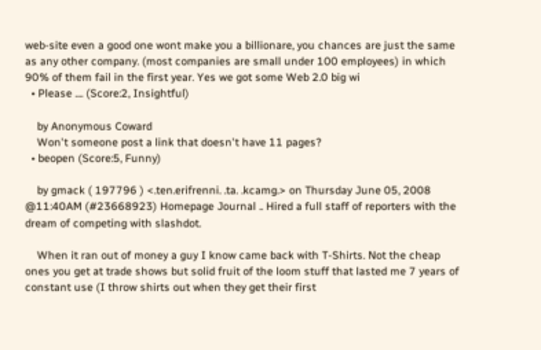web-site even a good one wont make you a billionare, you chances are just the same as any other company. (most companies are small under 100 employees) in which 90% of them fail in the first year. Yes we got some Web 2.0 big wi
  • Please .... (Score:2, Insightful)

    by Anonymous Coward
    Won't someone post a link that doesn't have 11 pages?
  • beopen (Score:5, Funny)

    by gmack ( 197796 ) <.ten.erifrenni. .ta. .kcamg.> on Thursday June 05, 2008 @11:40AM (#23668923) Homepage Journal .. Hired a full staff of reporters with the dream of competing with slashdot.

    When it ran out of money a guy I know came back with T-Shirts. Not the cheap ones you get at trade shows but solid fruit of the loom stuff that lasted me 7 years of constant use (I throw shirts out when they get their first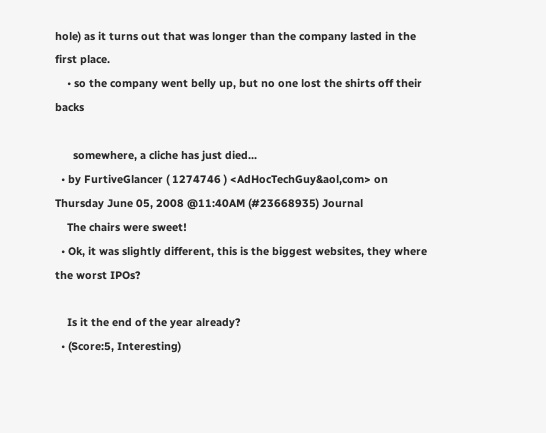hole) as it turns out that was longer than the company lasted in the first place.
    • so the company went belly up, but no one lost the shirts off their backs

      somewhere, a cliche has just died...
  • by FurtiveGlancer ( 1274746 ) <AdHocTechGuy&aol,com> on Thursday June 05, 2008 @11:40AM (#23668935) Journal
    The chairs were sweet!
  • Ok, it was slightly different, this is the biggest websites, they where the worst IPOs?

    Is it the end of the year already?
  • (Score:5, Interesting)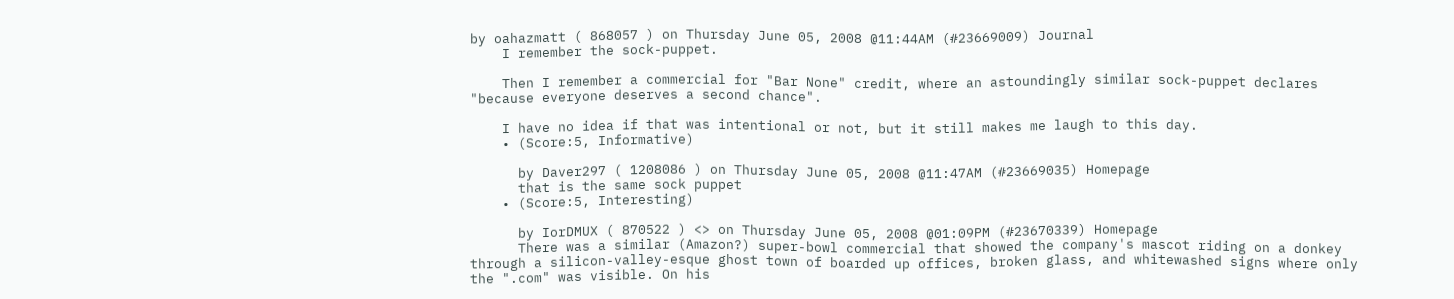by oahazmatt ( 868057 ) on Thursday June 05, 2008 @11:44AM (#23669009) Journal
    I remember the sock-puppet.

    Then I remember a commercial for "Bar None" credit, where an astoundingly similar sock-puppet declares "because everyone deserves a second chance".

    I have no idea if that was intentional or not, but it still makes me laugh to this day.
    • (Score:5, Informative)

      by Daver297 ( 1208086 ) on Thursday June 05, 2008 @11:47AM (#23669035) Homepage
      that is the same sock puppet
    • (Score:5, Interesting)

      by IorDMUX ( 870522 ) <> on Thursday June 05, 2008 @01:09PM (#23670339) Homepage
      There was a similar (Amazon?) super-bowl commercial that showed the company's mascot riding on a donkey through a silicon-valley-esque ghost town of boarded up offices, broken glass, and whitewashed signs where only the ".com" was visible. On his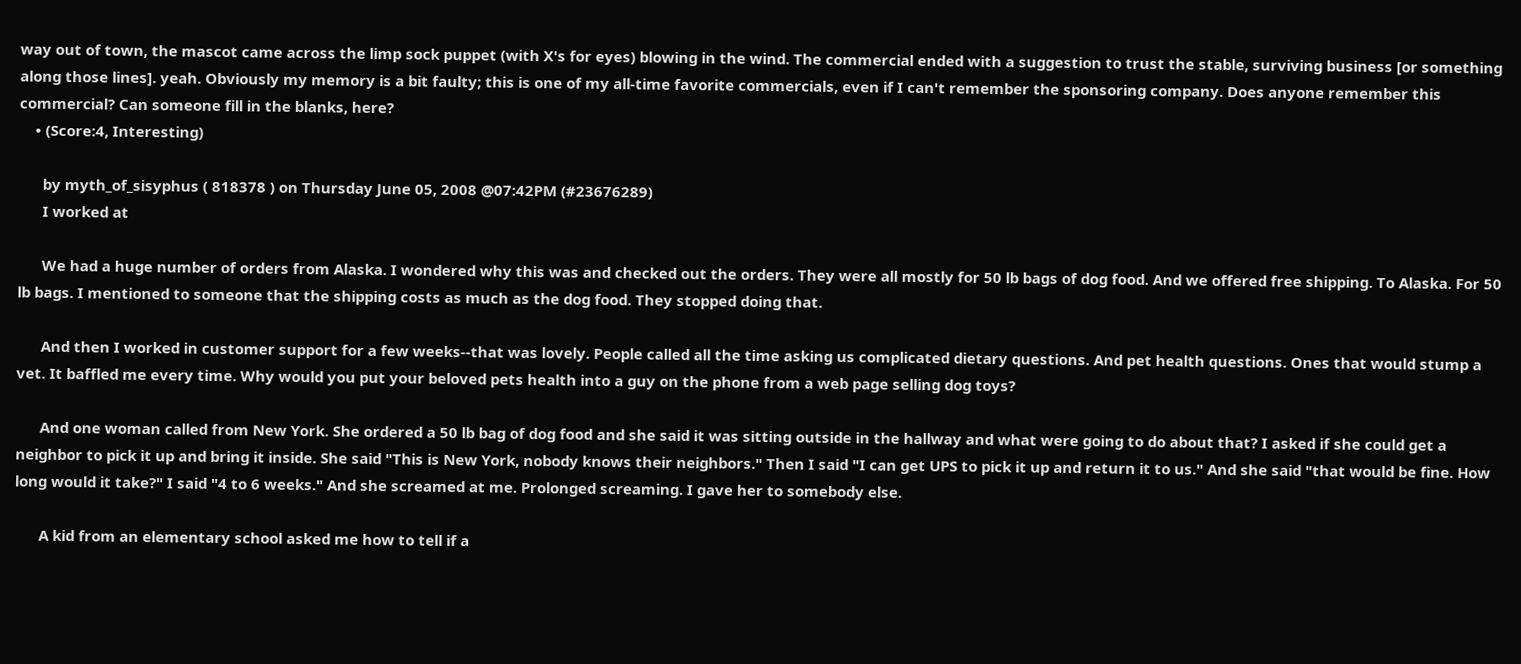way out of town, the mascot came across the limp sock puppet (with X's for eyes) blowing in the wind. The commercial ended with a suggestion to trust the stable, surviving business [or something along those lines]. yeah. Obviously my memory is a bit faulty; this is one of my all-time favorite commercials, even if I can't remember the sponsoring company. Does anyone remember this commercial? Can someone fill in the blanks, here?
    • (Score:4, Interesting)

      by myth_of_sisyphus ( 818378 ) on Thursday June 05, 2008 @07:42PM (#23676289)
      I worked at

      We had a huge number of orders from Alaska. I wondered why this was and checked out the orders. They were all mostly for 50 lb bags of dog food. And we offered free shipping. To Alaska. For 50 lb bags. I mentioned to someone that the shipping costs as much as the dog food. They stopped doing that.

      And then I worked in customer support for a few weeks--that was lovely. People called all the time asking us complicated dietary questions. And pet health questions. Ones that would stump a vet. It baffled me every time. Why would you put your beloved pets health into a guy on the phone from a web page selling dog toys?

      And one woman called from New York. She ordered a 50 lb bag of dog food and she said it was sitting outside in the hallway and what were going to do about that? I asked if she could get a neighbor to pick it up and bring it inside. She said "This is New York, nobody knows their neighbors." Then I said "I can get UPS to pick it up and return it to us." And she said "that would be fine. How long would it take?" I said "4 to 6 weeks." And she screamed at me. Prolonged screaming. I gave her to somebody else.

      A kid from an elementary school asked me how to tell if a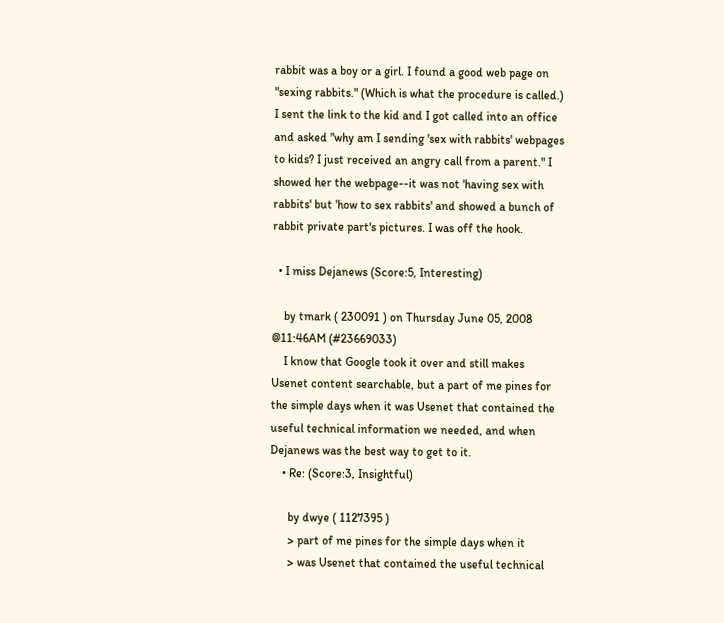rabbit was a boy or a girl. I found a good web page on "sexing rabbits." (Which is what the procedure is called.) I sent the link to the kid and I got called into an office and asked "why am I sending 'sex with rabbits' webpages to kids? I just received an angry call from a parent." I showed her the webpage--it was not 'having sex with rabbits' but 'how to sex rabbits' and showed a bunch of rabbit private part's pictures. I was off the hook.

  • I miss Dejanews (Score:5, Interesting)

    by tmark ( 230091 ) on Thursday June 05, 2008 @11:46AM (#23669033)
    I know that Google took it over and still makes Usenet content searchable, but a part of me pines for the simple days when it was Usenet that contained the useful technical information we needed, and when Dejanews was the best way to get to it.
    • Re: (Score:3, Insightful)

      by dwye ( 1127395 )
      > part of me pines for the simple days when it
      > was Usenet that contained the useful technical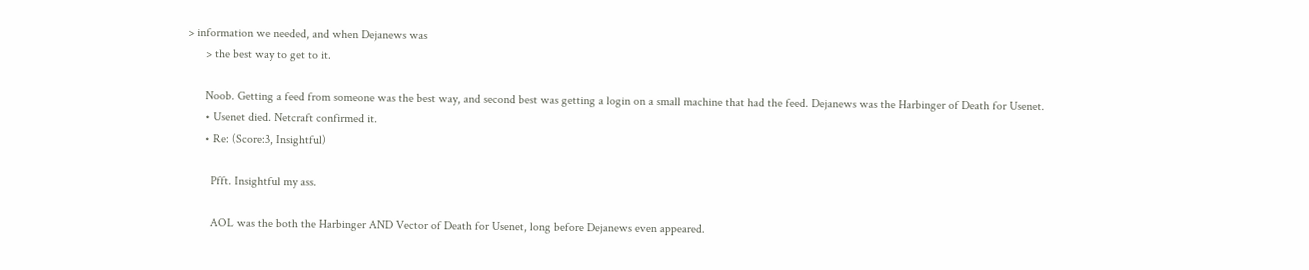> information we needed, and when Dejanews was
      > the best way to get to it.

      Noob. Getting a feed from someone was the best way, and second best was getting a login on a small machine that had the feed. Dejanews was the Harbinger of Death for Usenet.
      • Usenet died. Netcraft confirmed it.
      • Re: (Score:3, Insightful)

        Pfft. Insightful my ass.

        AOL was the both the Harbinger AND Vector of Death for Usenet, long before Dejanews even appeared.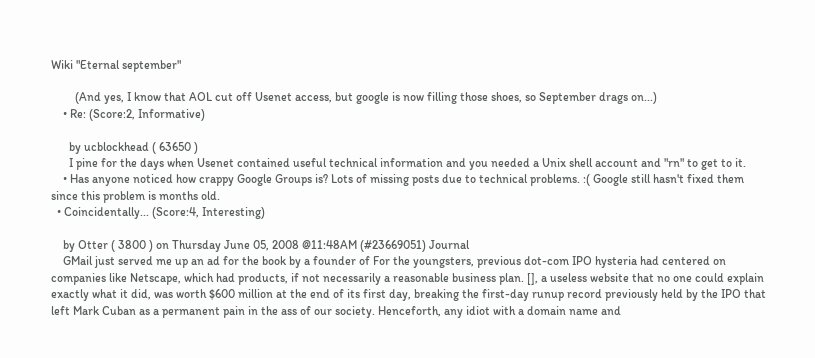Wiki "Eternal september"

        (And yes, I know that AOL cut off Usenet access, but google is now filling those shoes, so September drags on...)
    • Re: (Score:2, Informative)

      by ucblockhead ( 63650 )
      I pine for the days when Usenet contained useful technical information and you needed a Unix shell account and "rn" to get to it.
    • Has anyone noticed how crappy Google Groups is? Lots of missing posts due to technical problems. :( Google still hasn't fixed them since this problem is months old.
  • Coincidentally... (Score:4, Interesting)

    by Otter ( 3800 ) on Thursday June 05, 2008 @11:48AM (#23669051) Journal
    GMail just served me up an ad for the book by a founder of For the youngsters, previous dot-com IPO hysteria had centered on companies like Netscape, which had products, if not necessarily a reasonable business plan. [], a useless website that no one could explain exactly what it did, was worth $600 million at the end of its first day, breaking the first-day runup record previously held by the IPO that left Mark Cuban as a permanent pain in the ass of our society. Henceforth, any idiot with a domain name and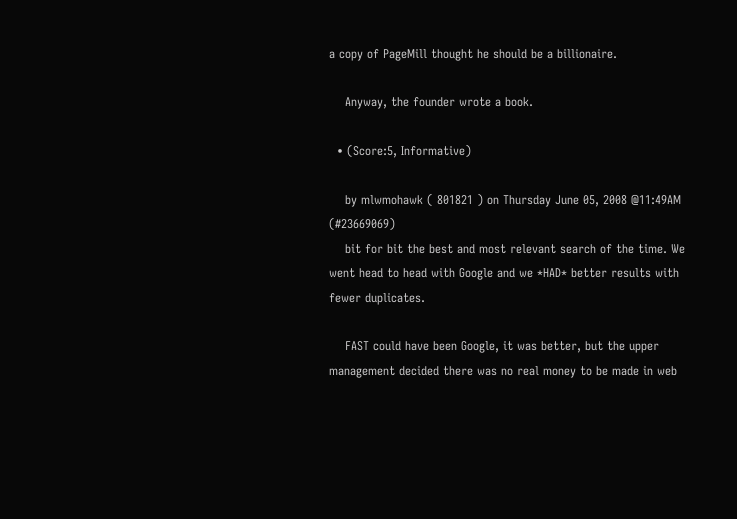a copy of PageMill thought he should be a billionaire.

    Anyway, the founder wrote a book.

  • (Score:5, Informative)

    by mlwmohawk ( 801821 ) on Thursday June 05, 2008 @11:49AM (#23669069)
    bit for bit the best and most relevant search of the time. We went head to head with Google and we *HAD* better results with fewer duplicates.

    FAST could have been Google, it was better, but the upper management decided there was no real money to be made in web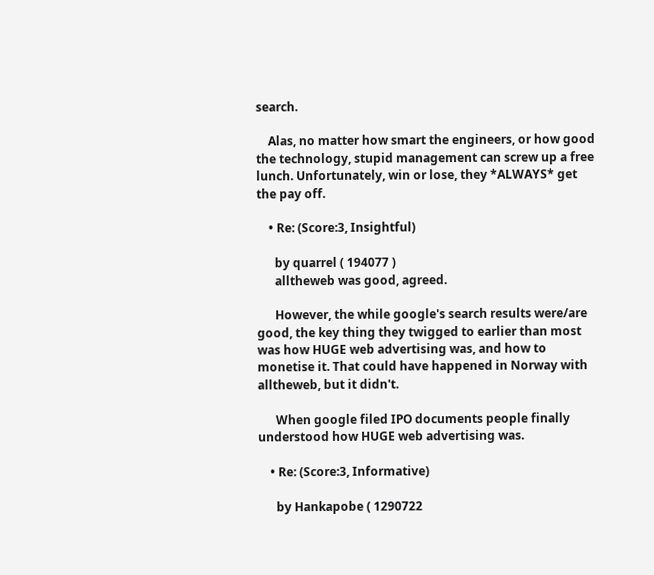search.

    Alas, no matter how smart the engineers, or how good the technology, stupid management can screw up a free lunch. Unfortunately, win or lose, they *ALWAYS* get the pay off.

    • Re: (Score:3, Insightful)

      by quarrel ( 194077 )
      alltheweb was good, agreed.

      However, the while google's search results were/are good, the key thing they twigged to earlier than most was how HUGE web advertising was, and how to monetise it. That could have happened in Norway with alltheweb, but it didn't.

      When google filed IPO documents people finally understood how HUGE web advertising was.

    • Re: (Score:3, Informative)

      by Hankapobe ( 1290722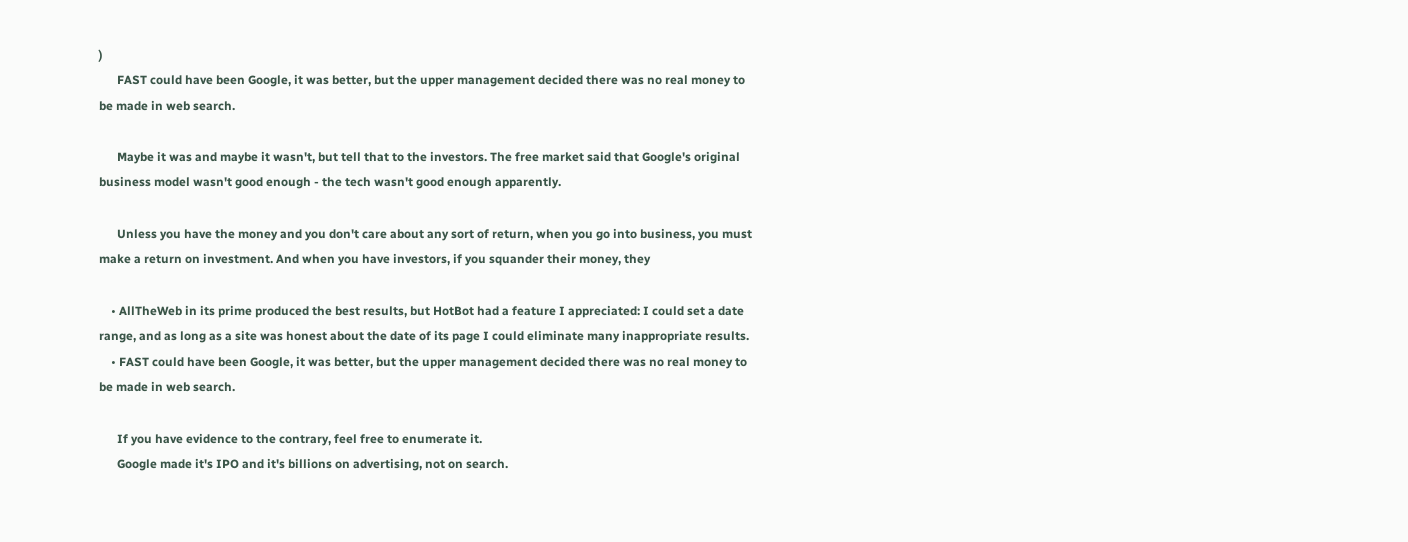)
      FAST could have been Google, it was better, but the upper management decided there was no real money to be made in web search.

      Maybe it was and maybe it wasn't, but tell that to the investors. The free market said that Google's original business model wasn't good enough - the tech wasn't good enough apparently.

      Unless you have the money and you don't care about any sort of return, when you go into business, you must make a return on investment. And when you have investors, if you squander their money, they

    • AllTheWeb in its prime produced the best results, but HotBot had a feature I appreciated: I could set a date range, and as long as a site was honest about the date of its page I could eliminate many inappropriate results.
    • FAST could have been Google, it was better, but the upper management decided there was no real money to be made in web search.

      If you have evidence to the contrary, feel free to enumerate it.
      Google made it's IPO and it's billions on advertising, not on search.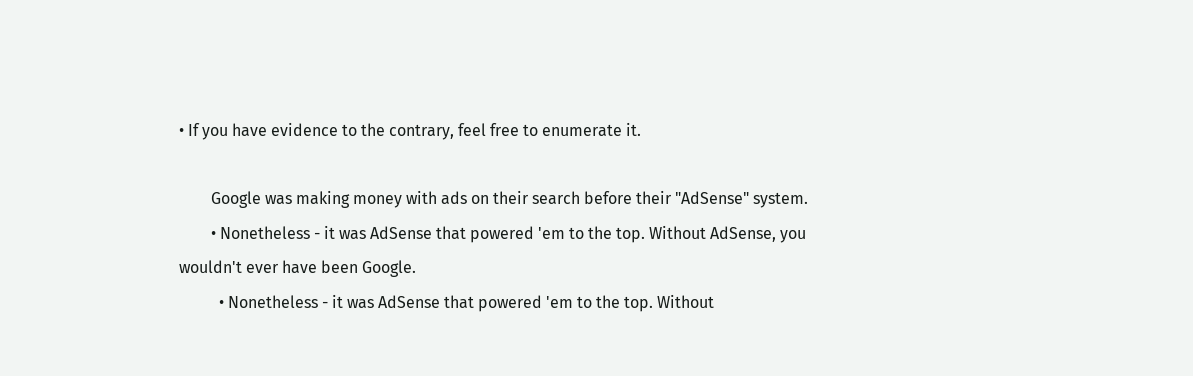• If you have evidence to the contrary, feel free to enumerate it.

        Google was making money with ads on their search before their "AdSense" system.
        • Nonetheless - it was AdSense that powered 'em to the top. Without AdSense, you wouldn't ever have been Google.
          • Nonetheless - it was AdSense that powered 'em to the top. Without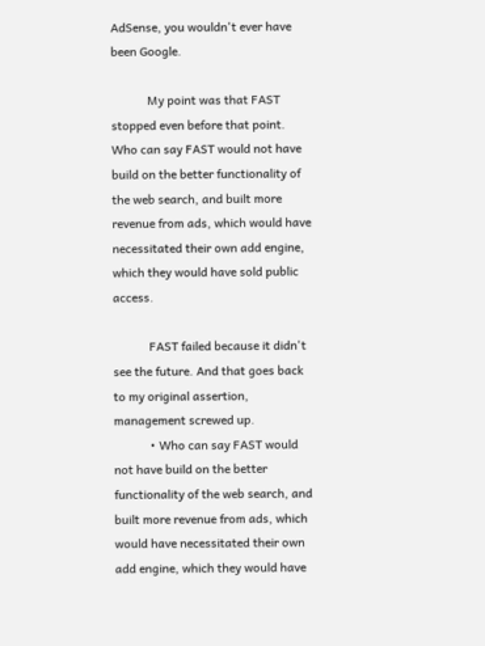AdSense, you wouldn't ever have been Google.

            My point was that FAST stopped even before that point. Who can say FAST would not have build on the better functionality of the web search, and built more revenue from ads, which would have necessitated their own add engine, which they would have sold public access.

            FAST failed because it didn't see the future. And that goes back to my original assertion, management screwed up.
            • Who can say FAST would not have build on the better functionality of the web search, and built more revenue from ads, which would have necessitated their own add engine, which they would have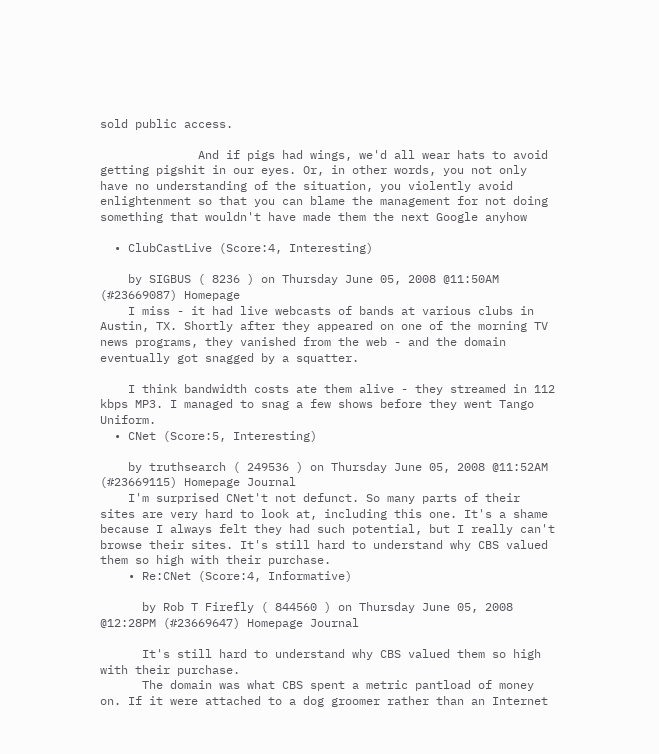sold public access.

              And if pigs had wings, we'd all wear hats to avoid getting pigshit in our eyes. Or, in other words, you not only have no understanding of the situation, you violently avoid enlightenment so that you can blame the management for not doing something that wouldn't have made them the next Google anyhow

  • ClubCastLive (Score:4, Interesting)

    by SIGBUS ( 8236 ) on Thursday June 05, 2008 @11:50AM (#23669087) Homepage
    I miss - it had live webcasts of bands at various clubs in Austin, TX. Shortly after they appeared on one of the morning TV news programs, they vanished from the web - and the domain eventually got snagged by a squatter.

    I think bandwidth costs ate them alive - they streamed in 112 kbps MP3. I managed to snag a few shows before they went Tango Uniform.
  • CNet (Score:5, Interesting)

    by truthsearch ( 249536 ) on Thursday June 05, 2008 @11:52AM (#23669115) Homepage Journal
    I'm surprised CNet't not defunct. So many parts of their sites are very hard to look at, including this one. It's a shame because I always felt they had such potential, but I really can't browse their sites. It's still hard to understand why CBS valued them so high with their purchase.
    • Re:CNet (Score:4, Informative)

      by Rob T Firefly ( 844560 ) on Thursday June 05, 2008 @12:28PM (#23669647) Homepage Journal

      It's still hard to understand why CBS valued them so high with their purchase.
      The domain was what CBS spent a metric pantload of money on. If it were attached to a dog groomer rather than an Internet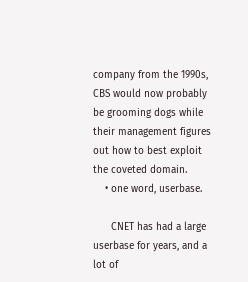company from the 1990s, CBS would now probably be grooming dogs while their management figures out how to best exploit the coveted domain.
    • one word, userbase.

      CNET has had a large userbase for years, and a lot of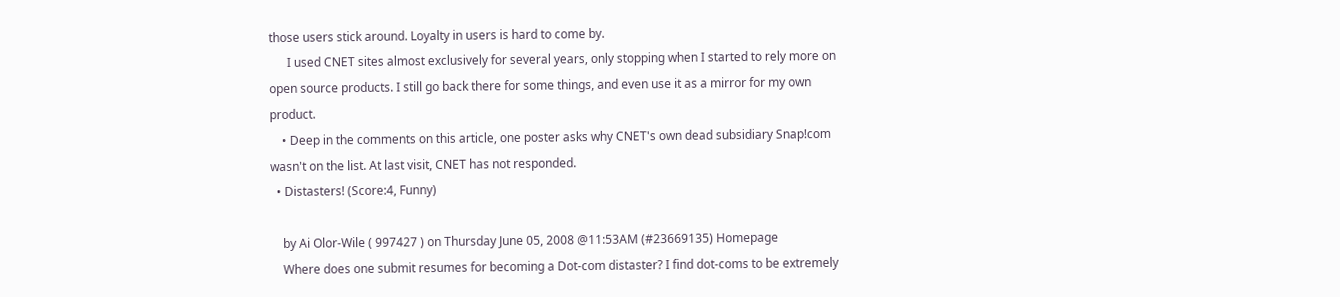those users stick around. Loyalty in users is hard to come by.
      I used CNET sites almost exclusively for several years, only stopping when I started to rely more on open source products. I still go back there for some things, and even use it as a mirror for my own product.
    • Deep in the comments on this article, one poster asks why CNET's own dead subsidiary Snap!com wasn't on the list. At last visit, CNET has not responded.
  • Distasters! (Score:4, Funny)

    by Ai Olor-Wile ( 997427 ) on Thursday June 05, 2008 @11:53AM (#23669135) Homepage
    Where does one submit resumes for becoming a Dot-com distaster? I find dot-coms to be extremely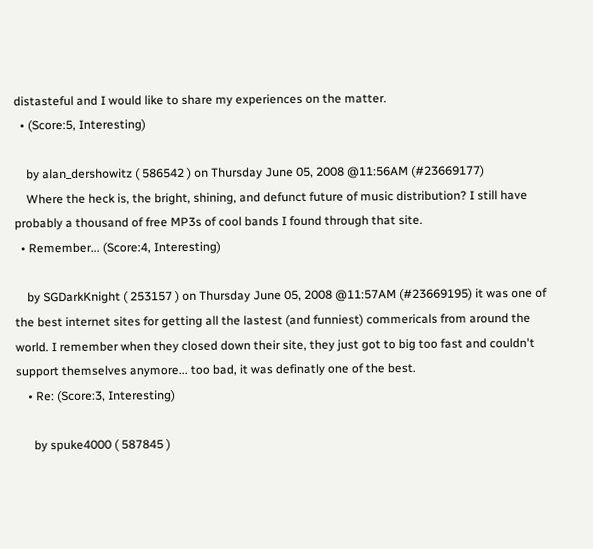distasteful and I would like to share my experiences on the matter.
  • (Score:5, Interesting)

    by alan_dershowitz ( 586542 ) on Thursday June 05, 2008 @11:56AM (#23669177)
    Where the heck is, the bright, shining, and defunct future of music distribution? I still have probably a thousand of free MP3s of cool bands I found through that site.
  • Remember... (Score:4, Interesting)

    by SGDarkKnight ( 253157 ) on Thursday June 05, 2008 @11:57AM (#23669195) it was one of the best internet sites for getting all the lastest (and funniest) commericals from around the world. I remember when they closed down their site, they just got to big too fast and couldn't support themselves anymore... too bad, it was definatly one of the best.
    • Re: (Score:3, Interesting)

      by spuke4000 ( 587845 )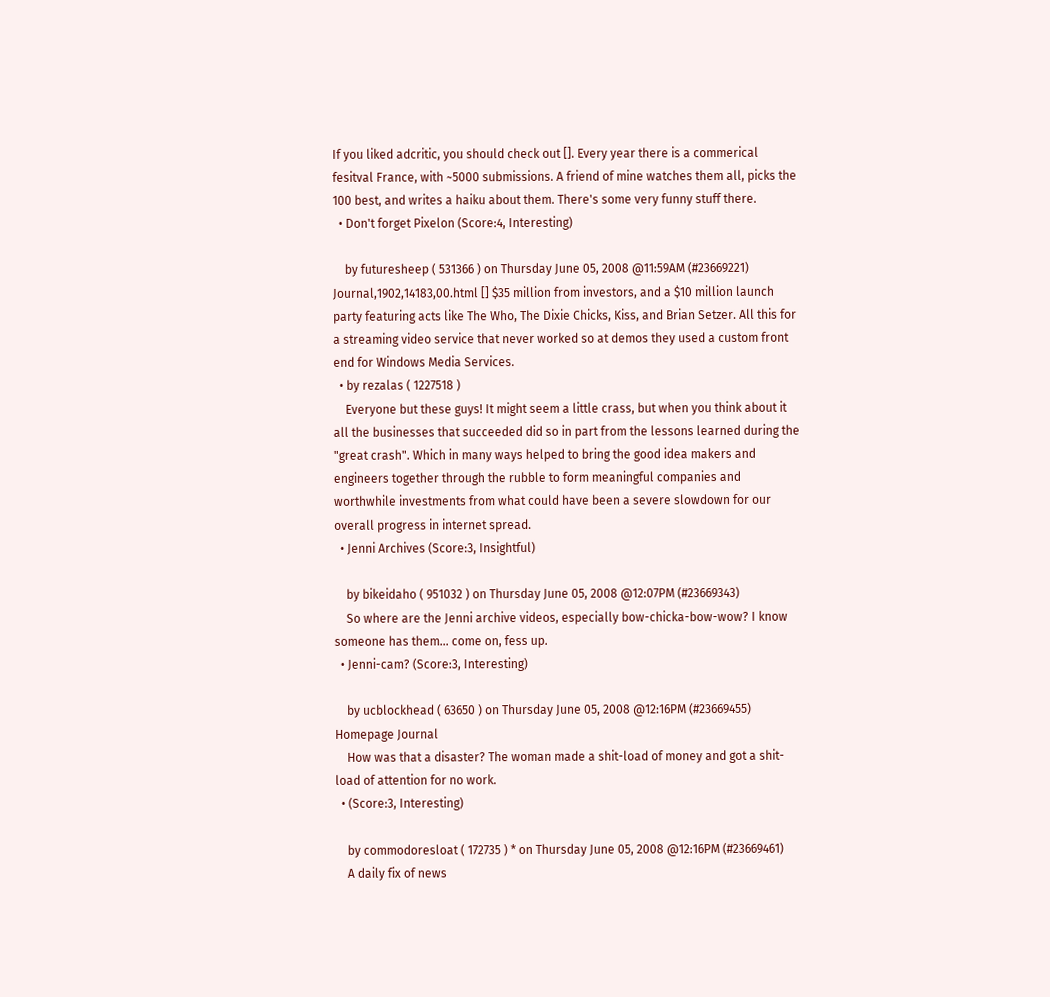If you liked adcritic, you should check out []. Every year there is a commerical fesitval France, with ~5000 submissions. A friend of mine watches them all, picks the 100 best, and writes a haiku about them. There's some very funny stuff there.
  • Don't forget Pixelon (Score:4, Interesting)

    by futuresheep ( 531366 ) on Thursday June 05, 2008 @11:59AM (#23669221) Journal,1902,14183,00.html [] $35 million from investors, and a $10 million launch party featuring acts like The Who, The Dixie Chicks, Kiss, and Brian Setzer. All this for a streaming video service that never worked so at demos they used a custom front end for Windows Media Services.
  • by rezalas ( 1227518 )
    Everyone but these guys! It might seem a little crass, but when you think about it all the businesses that succeeded did so in part from the lessons learned during the "great crash". Which in many ways helped to bring the good idea makers and engineers together through the rubble to form meaningful companies and worthwhile investments from what could have been a severe slowdown for our overall progress in internet spread.
  • Jenni Archives (Score:3, Insightful)

    by bikeidaho ( 951032 ) on Thursday June 05, 2008 @12:07PM (#23669343)
    So where are the Jenni archive videos, especially bow-chicka-bow-wow? I know someone has them... come on, fess up.
  • Jenni-cam? (Score:3, Interesting)

    by ucblockhead ( 63650 ) on Thursday June 05, 2008 @12:16PM (#23669455) Homepage Journal
    How was that a disaster? The woman made a shit-load of money and got a shit-load of attention for no work.
  • (Score:3, Interesting)

    by commodoresloat ( 172735 ) * on Thursday June 05, 2008 @12:16PM (#23669461)
    A daily fix of news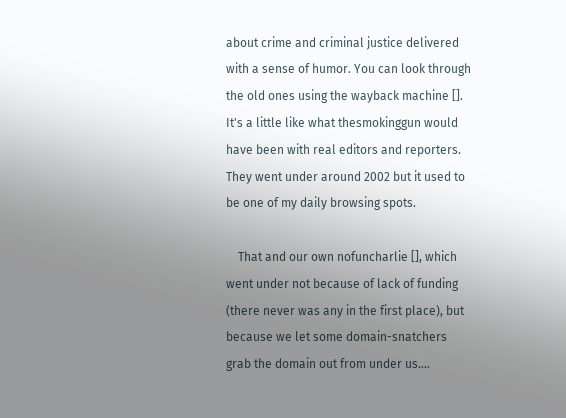about crime and criminal justice delivered with a sense of humor. You can look through the old ones using the wayback machine []. It's a little like what thesmokinggun would have been with real editors and reporters. They went under around 2002 but it used to be one of my daily browsing spots.

    That and our own nofuncharlie [], which went under not because of lack of funding (there never was any in the first place), but because we let some domain-snatchers grab the domain out from under us....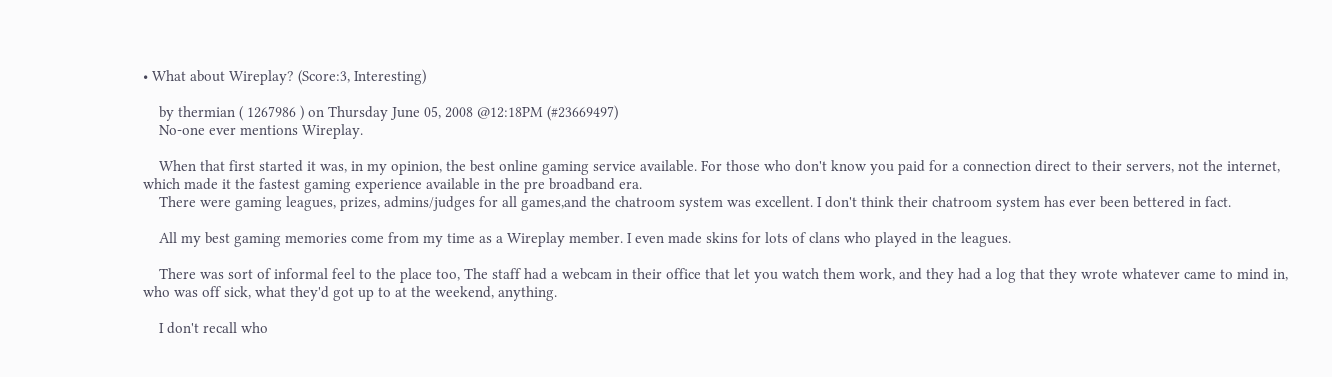• What about Wireplay? (Score:3, Interesting)

    by thermian ( 1267986 ) on Thursday June 05, 2008 @12:18PM (#23669497)
    No-one ever mentions Wireplay.

    When that first started it was, in my opinion, the best online gaming service available. For those who don't know you paid for a connection direct to their servers, not the internet, which made it the fastest gaming experience available in the pre broadband era.
    There were gaming leagues, prizes, admins/judges for all games,and the chatroom system was excellent. I don't think their chatroom system has ever been bettered in fact.

    All my best gaming memories come from my time as a Wireplay member. I even made skins for lots of clans who played in the leagues.

    There was sort of informal feel to the place too, The staff had a webcam in their office that let you watch them work, and they had a log that they wrote whatever came to mind in, who was off sick, what they'd got up to at the weekend, anything.

    I don't recall who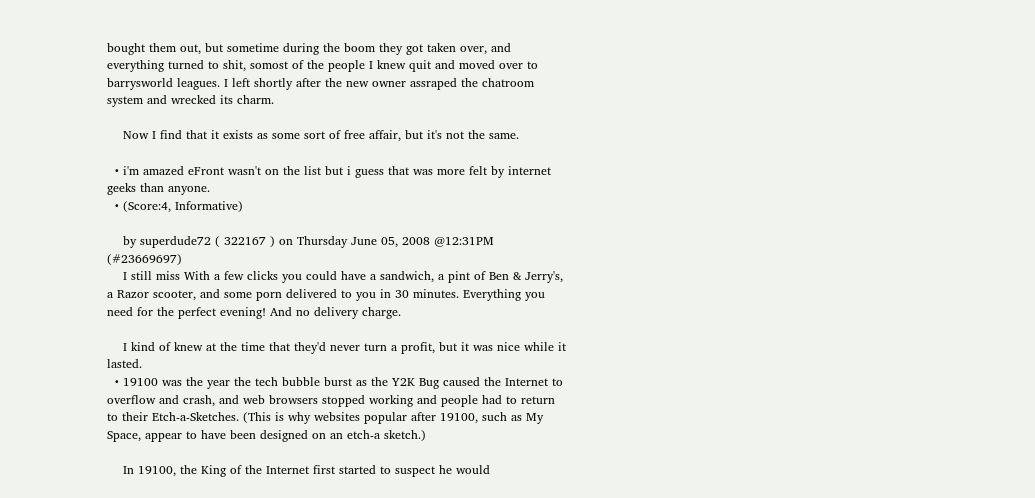bought them out, but sometime during the boom they got taken over, and everything turned to shit, somost of the people I knew quit and moved over to barrysworld leagues. I left shortly after the new owner assraped the chatroom system and wrecked its charm.

    Now I find that it exists as some sort of free affair, but it's not the same.

  • i'm amazed eFront wasn't on the list but i guess that was more felt by internet geeks than anyone.
  • (Score:4, Informative)

    by superdude72 ( 322167 ) on Thursday June 05, 2008 @12:31PM (#23669697)
    I still miss With a few clicks you could have a sandwich, a pint of Ben & Jerry's, a Razor scooter, and some porn delivered to you in 30 minutes. Everything you need for the perfect evening! And no delivery charge.

    I kind of knew at the time that they'd never turn a profit, but it was nice while it lasted.
  • 19100 was the year the tech bubble burst as the Y2K Bug caused the Internet to overflow and crash, and web browsers stopped working and people had to return to their Etch-a-Sketches. (This is why websites popular after 19100, such as My Space, appear to have been designed on an etch-a sketch.)

    In 19100, the King of the Internet first started to suspect he would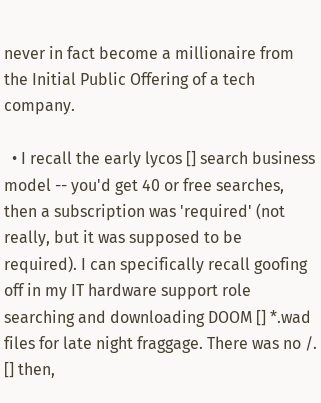never in fact become a millionaire from the Initial Public Offering of a tech company.

  • I recall the early lycos [] search business model -- you'd get 40 or free searches, then a subscription was 'required' (not really, but it was supposed to be required). I can specifically recall goofing off in my IT hardware support role searching and downloading DOOM [] *.wad files for late night fraggage. There was no /. [] then,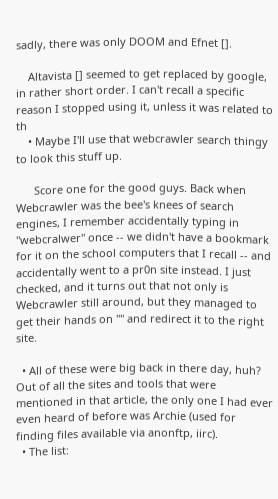sadly, there was only DOOM and Efnet [].

    Altavista [] seemed to get replaced by google, in rather short order. I can't recall a specific reason I stopped using it, unless it was related to th
    • Maybe I'll use that webcrawler search thingy to look this stuff up.

      Score one for the good guys. Back when Webcrawler was the bee's knees of search engines, I remember accidentally typing in "webcralwer" once -- we didn't have a bookmark for it on the school computers that I recall -- and accidentally went to a pr0n site instead. I just checked, and it turns out that not only is Webcrawler still around, but they managed to get their hands on "" and redirect it to the right site.

  • All of these were big back in there day, huh? Out of all the sites and tools that were mentioned in that article, the only one I had ever even heard of before was Archie (used for finding files available via anonftp, iirc).
  • The list: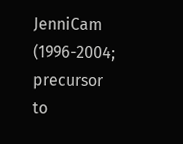JenniCam (1996-2004; precursor to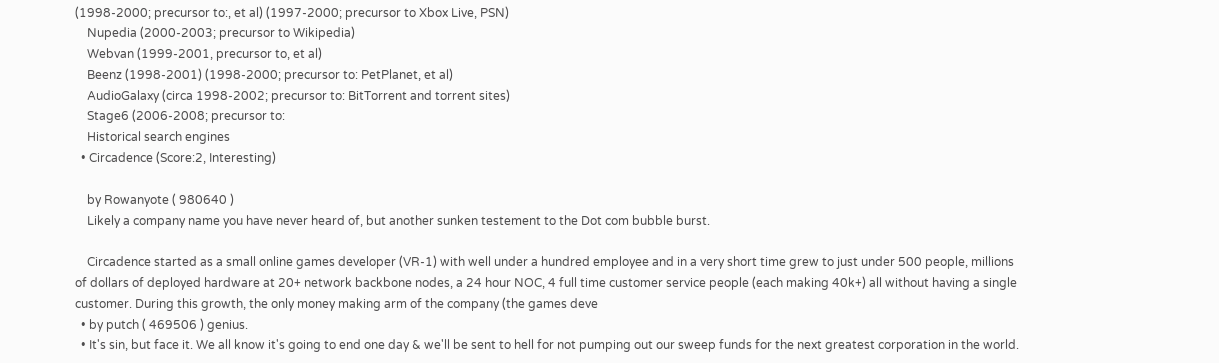(1998-2000; precursor to:, et al) (1997-2000; precursor to Xbox Live, PSN)
    Nupedia (2000-2003; precursor to Wikipedia)
    Webvan (1999-2001, precursor to, et al)
    Beenz (1998-2001) (1998-2000; precursor to: PetPlanet, et al)
    AudioGalaxy (circa 1998-2002; precursor to: BitTorrent and torrent sites)
    Stage6 (2006-2008; precursor to:
    Historical search engines
  • Circadence (Score:2, Interesting)

    by Rowanyote ( 980640 )
    Likely a company name you have never heard of, but another sunken testement to the Dot com bubble burst.

    Circadence started as a small online games developer (VR-1) with well under a hundred employee and in a very short time grew to just under 500 people, millions of dollars of deployed hardware at 20+ network backbone nodes, a 24 hour NOC, 4 full time customer service people (each making 40k+) all without having a single customer. During this growth, the only money making arm of the company (the games deve
  • by putch ( 469506 ) genius.
  • It's sin, but face it. We all know it's going to end one day & we'll be sent to hell for not pumping out our sweep funds for the next greatest corporation in the world.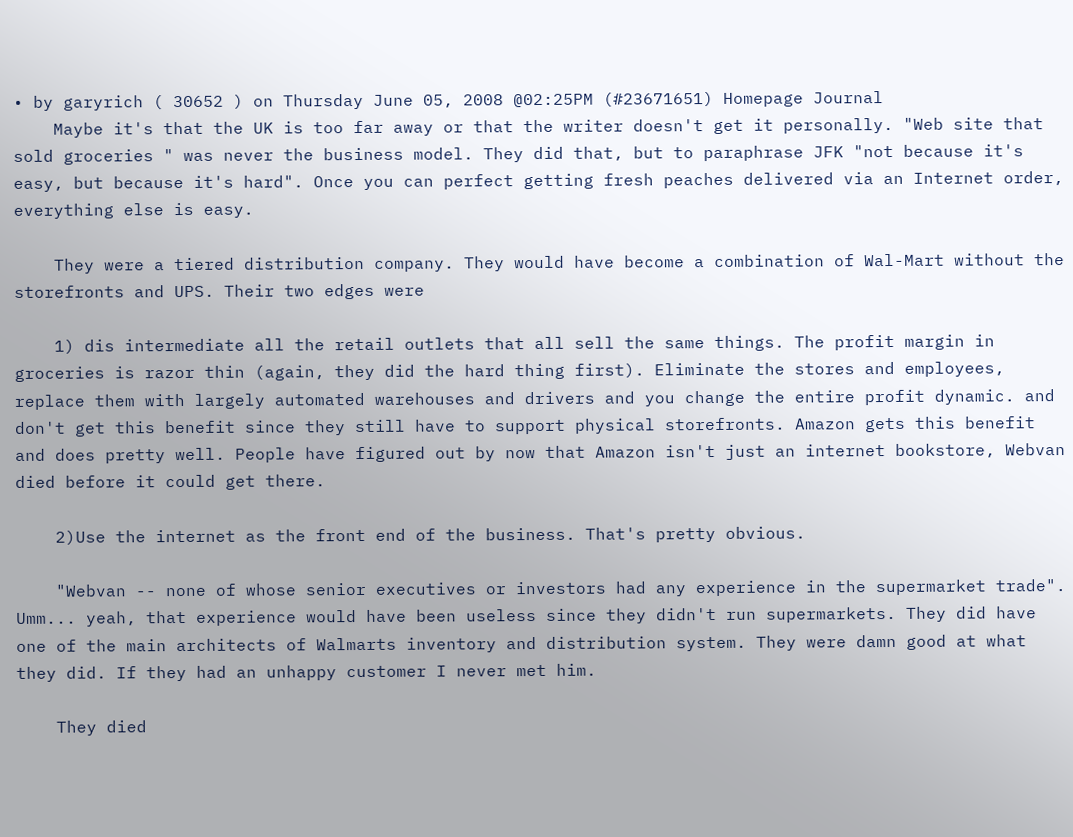• by garyrich ( 30652 ) on Thursday June 05, 2008 @02:25PM (#23671651) Homepage Journal
    Maybe it's that the UK is too far away or that the writer doesn't get it personally. "Web site that sold groceries " was never the business model. They did that, but to paraphrase JFK "not because it's easy, but because it's hard". Once you can perfect getting fresh peaches delivered via an Internet order, everything else is easy.

    They were a tiered distribution company. They would have become a combination of Wal-Mart without the storefronts and UPS. Their two edges were

    1) dis intermediate all the retail outlets that all sell the same things. The profit margin in groceries is razor thin (again, they did the hard thing first). Eliminate the stores and employees, replace them with largely automated warehouses and drivers and you change the entire profit dynamic. and don't get this benefit since they still have to support physical storefronts. Amazon gets this benefit and does pretty well. People have figured out by now that Amazon isn't just an internet bookstore, Webvan died before it could get there.

    2)Use the internet as the front end of the business. That's pretty obvious.

    "Webvan -- none of whose senior executives or investors had any experience in the supermarket trade". Umm... yeah, that experience would have been useless since they didn't run supermarkets. They did have one of the main architects of Walmarts inventory and distribution system. They were damn good at what they did. If they had an unhappy customer I never met him.

    They died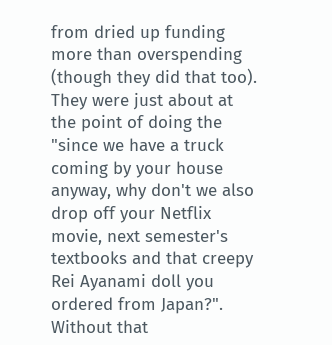from dried up funding more than overspending (though they did that too). They were just about at the point of doing the "since we have a truck coming by your house anyway, why don't we also drop off your Netflix movie, next semester's textbooks and that creepy Rei Ayanami doll you ordered from Japan?". Without that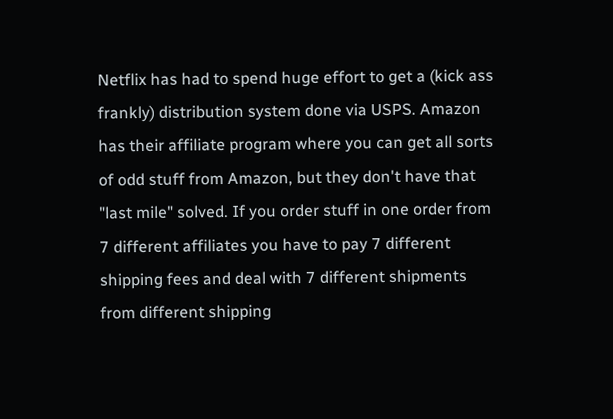Netflix has had to spend huge effort to get a (kick ass frankly) distribution system done via USPS. Amazon has their affiliate program where you can get all sorts of odd stuff from Amazon, but they don't have that "last mile" solved. If you order stuff in one order from 7 different affiliates you have to pay 7 different shipping fees and deal with 7 different shipments from different shipping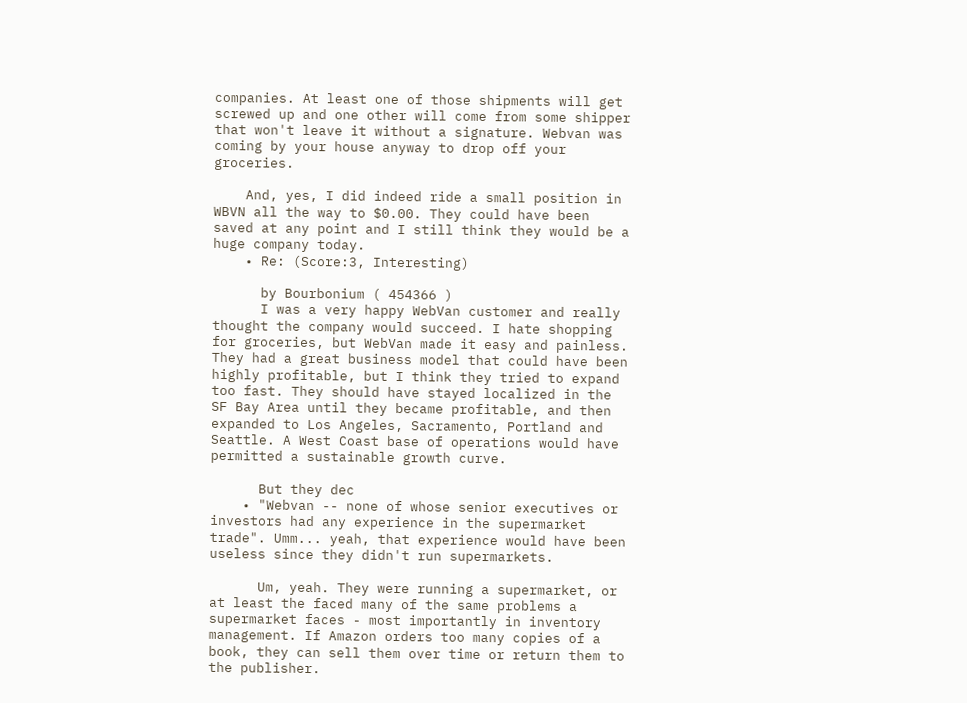companies. At least one of those shipments will get screwed up and one other will come from some shipper that won't leave it without a signature. Webvan was coming by your house anyway to drop off your groceries.

    And, yes, I did indeed ride a small position in WBVN all the way to $0.00. They could have been saved at any point and I still think they would be a huge company today.
    • Re: (Score:3, Interesting)

      by Bourbonium ( 454366 )
      I was a very happy WebVan customer and really thought the company would succeed. I hate shopping for groceries, but WebVan made it easy and painless. They had a great business model that could have been highly profitable, but I think they tried to expand too fast. They should have stayed localized in the SF Bay Area until they became profitable, and then expanded to Los Angeles, Sacramento, Portland and Seattle. A West Coast base of operations would have permitted a sustainable growth curve.

      But they dec
    • "Webvan -- none of whose senior executives or investors had any experience in the supermarket trade". Umm... yeah, that experience would have been useless since they didn't run supermarkets.

      Um, yeah. They were running a supermarket, or at least the faced many of the same problems a supermarket faces - most importantly in inventory management. If Amazon orders too many copies of a book, they can sell them over time or return them to the publisher.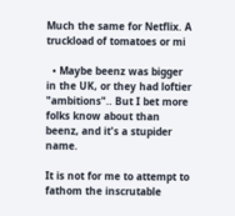Much the same for Netflix. A truckload of tomatoes or mi

  • Maybe beenz was bigger in the UK, or they had loftier "ambitions".. But I bet more folks know about than beenz, and it's a stupider name.

It is not for me to attempt to fathom the inscrutable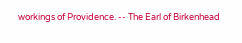workings of Providence. -- The Earl of Birkenhead